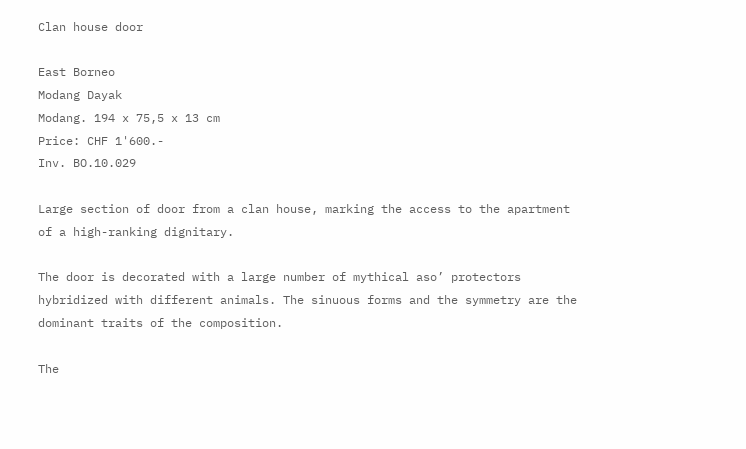Clan house door

East Borneo
Modang Dayak
Modang. 194 x 75,5 x 13 cm
Price: CHF 1'600.-
Inv. BO.10.029

Large section of door from a clan house, marking the access to the apartment of a high-ranking dignitary.

The door is decorated with a large number of mythical aso’ protectors hybridized with different animals. The sinuous forms and the symmetry are the dominant traits of the composition.

The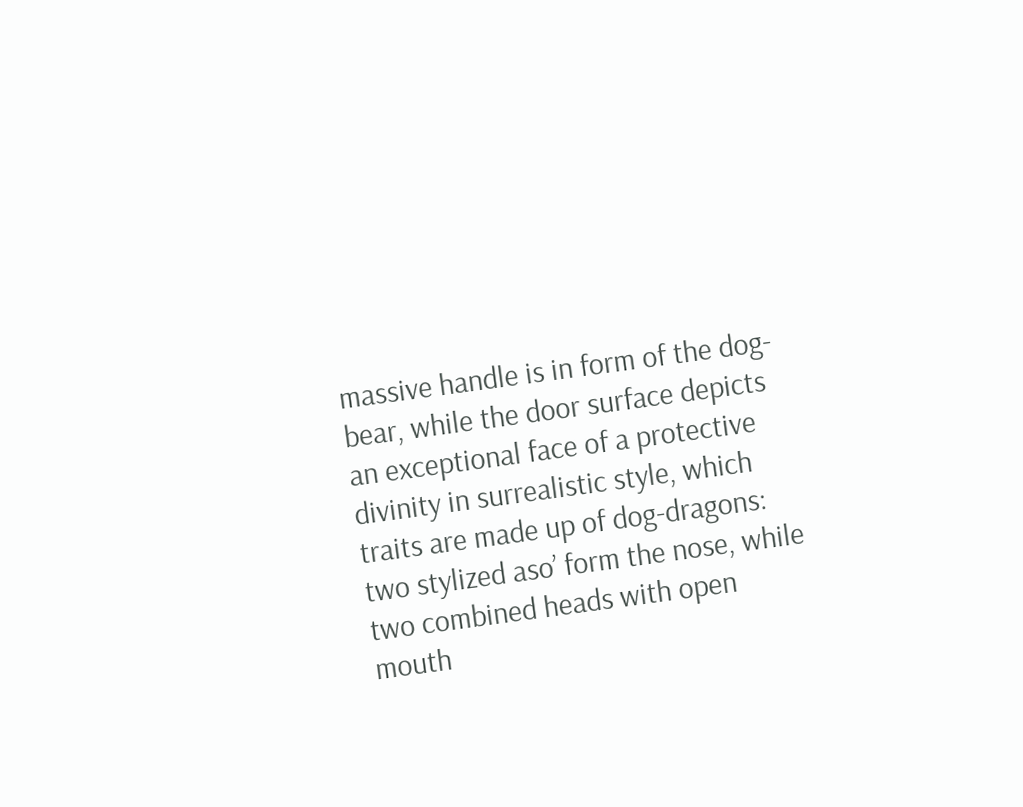massive handle is in form of the dog-bear, while the door surface depicts an exceptional face of a protective divinity in surrealistic style, which traits are made up of dog-dragons: two stylized aso’ form the nose, while two combined heads with open mouth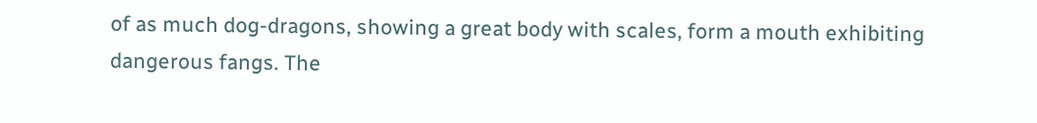of as much dog-dragons, showing a great body with scales, form a mouth exhibiting dangerous fangs. The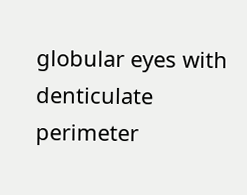globular eyes with denticulate perimeter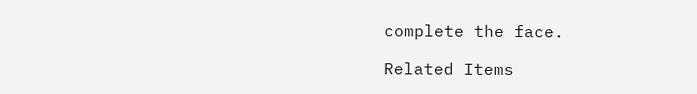complete the face.

Related Items